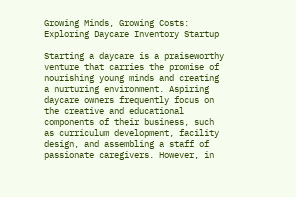Growing Minds, Growing Costs: Exploring Daycare Inventory Startup

Starting a daycare is a praiseworthy venture that carries the promise of nourishing young minds and creating a nurturing environment. Aspiring daycare owners frequently focus on the creative and educational components of their business, such as curriculum development, facility design, and assembling a staff of passionate caregivers. However, in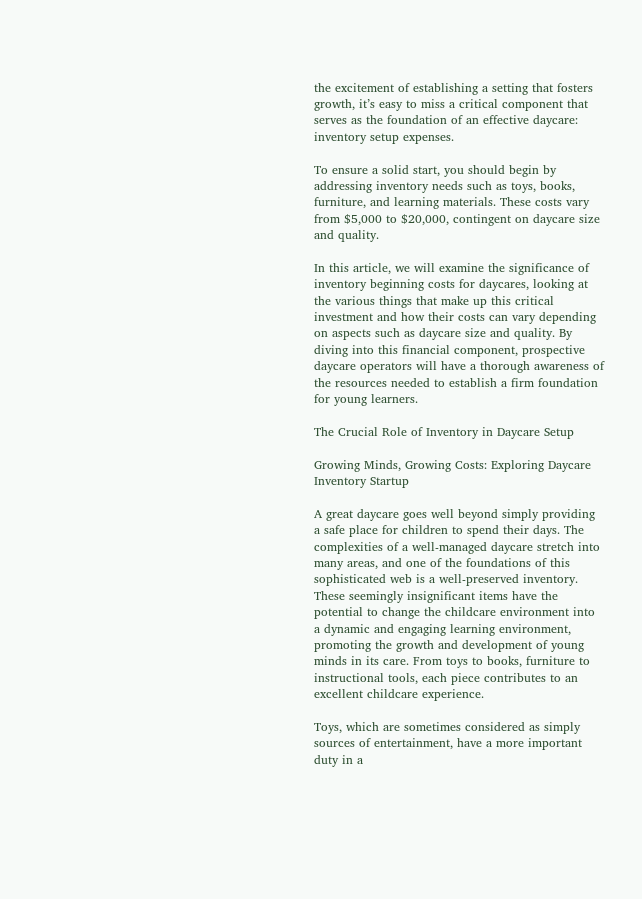the excitement of establishing a setting that fosters growth, it’s easy to miss a critical component that serves as the foundation of an effective daycare: inventory setup expenses.

To ensure a solid start, you should begin by addressing inventory needs such as toys, books, furniture, and learning materials. These costs vary from $5,000 to $20,000, contingent on daycare size and quality.

In this article, we will examine the significance of inventory beginning costs for daycares, looking at the various things that make up this critical investment and how their costs can vary depending on aspects such as daycare size and quality. By diving into this financial component, prospective daycare operators will have a thorough awareness of the resources needed to establish a firm foundation for young learners.

The Crucial Role of Inventory in Daycare Setup

Growing Minds, Growing Costs: Exploring Daycare Inventory Startup

A great daycare goes well beyond simply providing a safe place for children to spend their days. The complexities of a well-managed daycare stretch into many areas, and one of the foundations of this sophisticated web is a well-preserved inventory. These seemingly insignificant items have the potential to change the childcare environment into a dynamic and engaging learning environment, promoting the growth and development of young minds in its care. From toys to books, furniture to instructional tools, each piece contributes to an excellent childcare experience.

Toys, which are sometimes considered as simply sources of entertainment, have a more important duty in a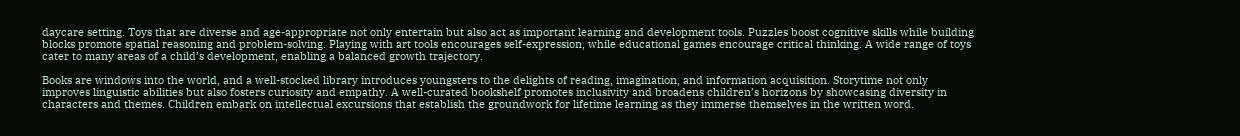daycare setting. Toys that are diverse and age-appropriate not only entertain but also act as important learning and development tools. Puzzles boost cognitive skills while building blocks promote spatial reasoning and problem-solving. Playing with art tools encourages self-expression, while educational games encourage critical thinking. A wide range of toys cater to many areas of a child’s development, enabling a balanced growth trajectory.

Books are windows into the world, and a well-stocked library introduces youngsters to the delights of reading, imagination, and information acquisition. Storytime not only improves linguistic abilities but also fosters curiosity and empathy. A well-curated bookshelf promotes inclusivity and broadens children’s horizons by showcasing diversity in characters and themes. Children embark on intellectual excursions that establish the groundwork for lifetime learning as they immerse themselves in the written word.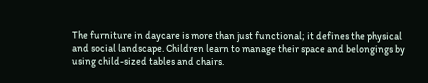The furniture in daycare is more than just functional; it defines the physical and social landscape. Children learn to manage their space and belongings by using child-sized tables and chairs.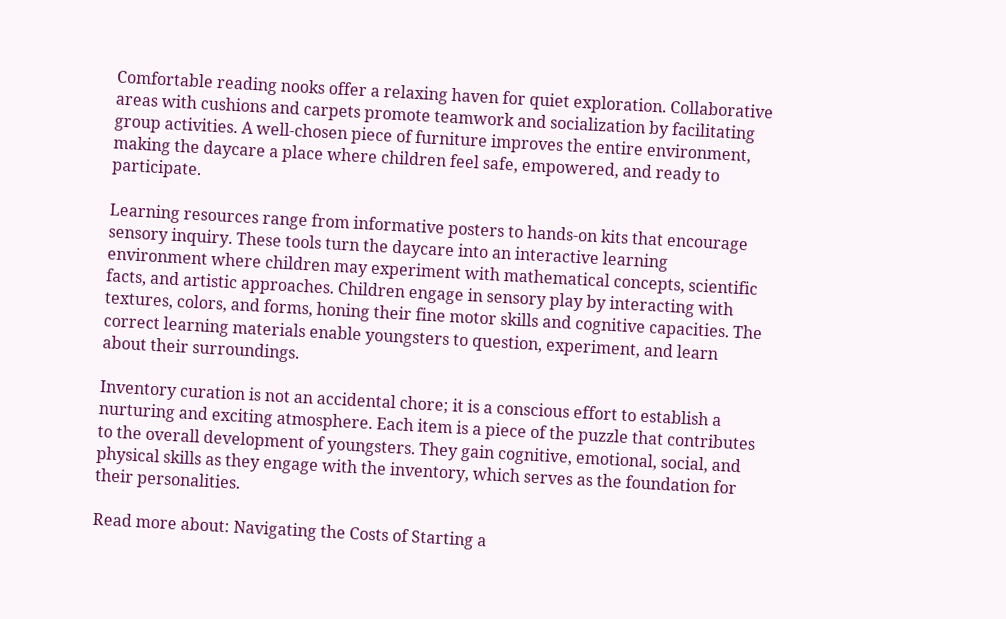Comfortable reading nooks offer a relaxing haven for quiet exploration. Collaborative areas with cushions and carpets promote teamwork and socialization by facilitating group activities. A well-chosen piece of furniture improves the entire environment, making the daycare a place where children feel safe, empowered, and ready to participate.

Learning resources range from informative posters to hands-on kits that encourage sensory inquiry. These tools turn the daycare into an interactive learning environment where children may experiment with mathematical concepts, scientific facts, and artistic approaches. Children engage in sensory play by interacting with textures, colors, and forms, honing their fine motor skills and cognitive capacities. The correct learning materials enable youngsters to question, experiment, and learn about their surroundings.

Inventory curation is not an accidental chore; it is a conscious effort to establish a nurturing and exciting atmosphere. Each item is a piece of the puzzle that contributes to the overall development of youngsters. They gain cognitive, emotional, social, and physical skills as they engage with the inventory, which serves as the foundation for their personalities.

Read more about: Navigating the Costs of Starting a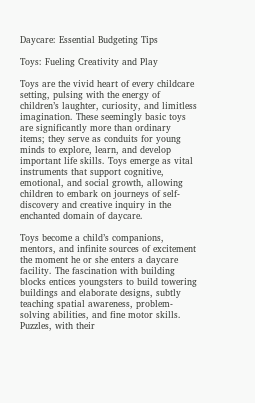Daycare: Essential Budgeting Tips

Toys: Fueling Creativity and Play

Toys are the vivid heart of every childcare setting, pulsing with the energy of children’s laughter, curiosity, and limitless imagination. These seemingly basic toys are significantly more than ordinary items; they serve as conduits for young minds to explore, learn, and develop important life skills. Toys emerge as vital instruments that support cognitive, emotional, and social growth, allowing children to embark on journeys of self-discovery and creative inquiry in the enchanted domain of daycare.

Toys become a child’s companions, mentors, and infinite sources of excitement the moment he or she enters a daycare facility. The fascination with building blocks entices youngsters to build towering buildings and elaborate designs, subtly teaching spatial awareness, problem-solving abilities, and fine motor skills. Puzzles, with their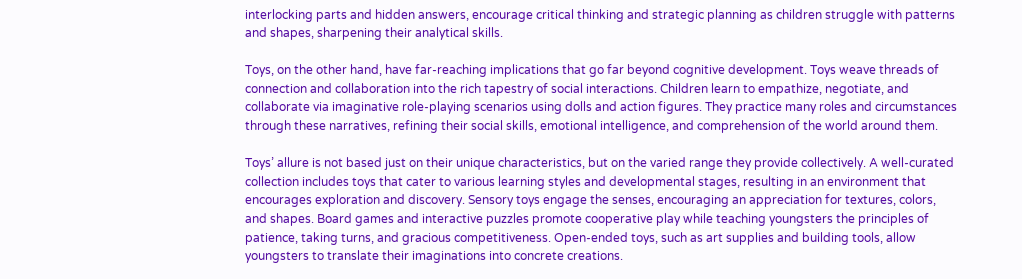interlocking parts and hidden answers, encourage critical thinking and strategic planning as children struggle with patterns and shapes, sharpening their analytical skills.

Toys, on the other hand, have far-reaching implications that go far beyond cognitive development. Toys weave threads of connection and collaboration into the rich tapestry of social interactions. Children learn to empathize, negotiate, and collaborate via imaginative role-playing scenarios using dolls and action figures. They practice many roles and circumstances through these narratives, refining their social skills, emotional intelligence, and comprehension of the world around them.

Toys’ allure is not based just on their unique characteristics, but on the varied range they provide collectively. A well-curated collection includes toys that cater to various learning styles and developmental stages, resulting in an environment that encourages exploration and discovery. Sensory toys engage the senses, encouraging an appreciation for textures, colors, and shapes. Board games and interactive puzzles promote cooperative play while teaching youngsters the principles of patience, taking turns, and gracious competitiveness. Open-ended toys, such as art supplies and building tools, allow youngsters to translate their imaginations into concrete creations.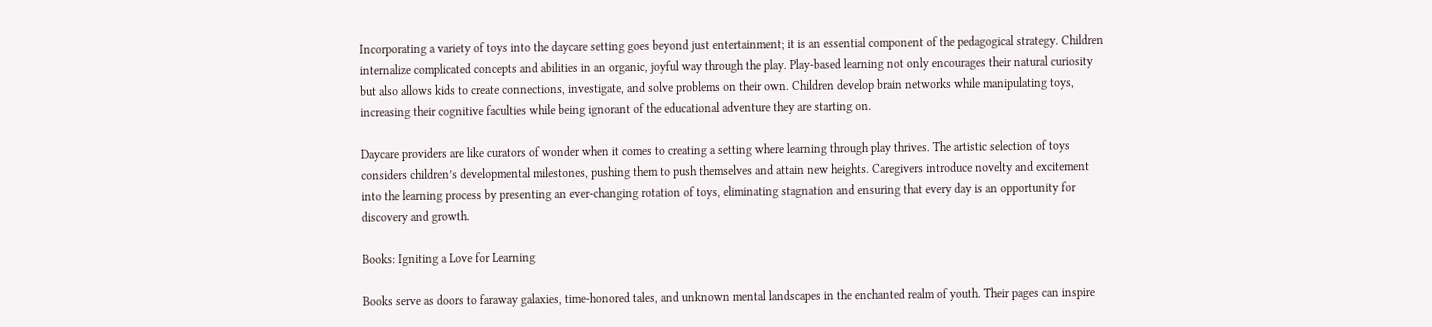Incorporating a variety of toys into the daycare setting goes beyond just entertainment; it is an essential component of the pedagogical strategy. Children internalize complicated concepts and abilities in an organic, joyful way through the play. Play-based learning not only encourages their natural curiosity but also allows kids to create connections, investigate, and solve problems on their own. Children develop brain networks while manipulating toys, increasing their cognitive faculties while being ignorant of the educational adventure they are starting on.

Daycare providers are like curators of wonder when it comes to creating a setting where learning through play thrives. The artistic selection of toys considers children’s developmental milestones, pushing them to push themselves and attain new heights. Caregivers introduce novelty and excitement into the learning process by presenting an ever-changing rotation of toys, eliminating stagnation and ensuring that every day is an opportunity for discovery and growth.

Books: Igniting a Love for Learning

Books serve as doors to faraway galaxies, time-honored tales, and unknown mental landscapes in the enchanted realm of youth. Their pages can inspire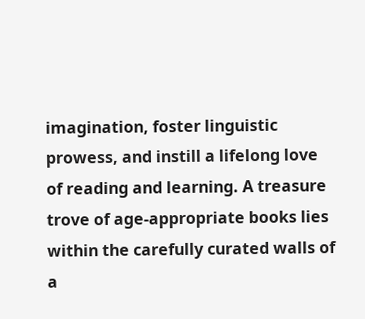imagination, foster linguistic prowess, and instill a lifelong love of reading and learning. A treasure trove of age-appropriate books lies within the carefully curated walls of a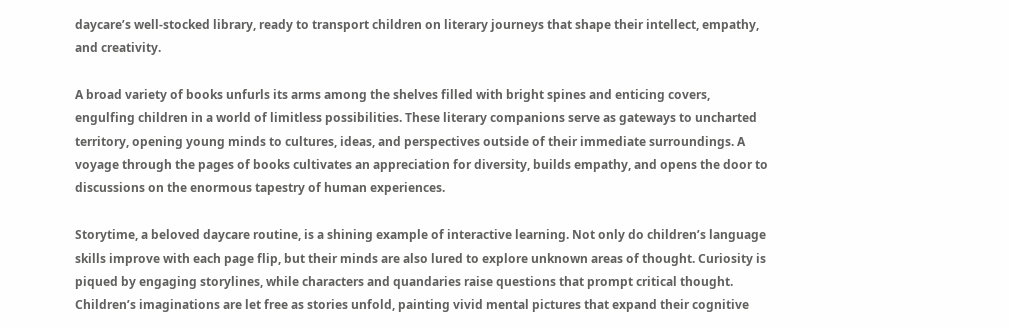daycare’s well-stocked library, ready to transport children on literary journeys that shape their intellect, empathy, and creativity.

A broad variety of books unfurls its arms among the shelves filled with bright spines and enticing covers, engulfing children in a world of limitless possibilities. These literary companions serve as gateways to uncharted territory, opening young minds to cultures, ideas, and perspectives outside of their immediate surroundings. A voyage through the pages of books cultivates an appreciation for diversity, builds empathy, and opens the door to discussions on the enormous tapestry of human experiences.

Storytime, a beloved daycare routine, is a shining example of interactive learning. Not only do children’s language skills improve with each page flip, but their minds are also lured to explore unknown areas of thought. Curiosity is piqued by engaging storylines, while characters and quandaries raise questions that prompt critical thought. Children’s imaginations are let free as stories unfold, painting vivid mental pictures that expand their cognitive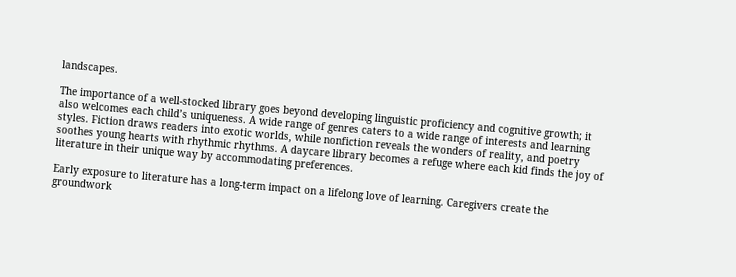landscapes.

The importance of a well-stocked library goes beyond developing linguistic proficiency and cognitive growth; it also welcomes each child’s uniqueness. A wide range of genres caters to a wide range of interests and learning styles. Fiction draws readers into exotic worlds, while nonfiction reveals the wonders of reality, and poetry soothes young hearts with rhythmic rhythms. A daycare library becomes a refuge where each kid finds the joy of literature in their unique way by accommodating preferences.

Early exposure to literature has a long-term impact on a lifelong love of learning. Caregivers create the groundwork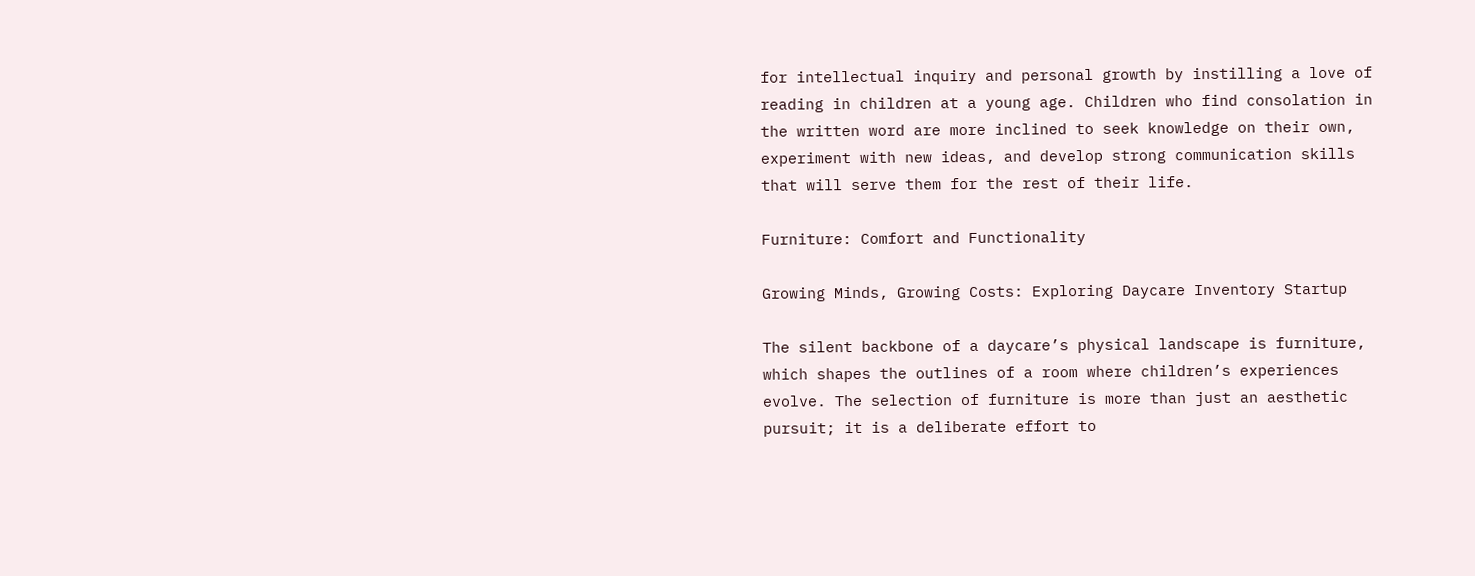for intellectual inquiry and personal growth by instilling a love of reading in children at a young age. Children who find consolation in the written word are more inclined to seek knowledge on their own, experiment with new ideas, and develop strong communication skills that will serve them for the rest of their life.

Furniture: Comfort and Functionality

Growing Minds, Growing Costs: Exploring Daycare Inventory Startup

The silent backbone of a daycare’s physical landscape is furniture, which shapes the outlines of a room where children’s experiences evolve. The selection of furniture is more than just an aesthetic pursuit; it is a deliberate effort to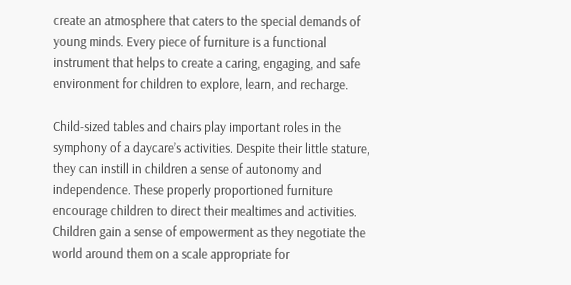create an atmosphere that caters to the special demands of young minds. Every piece of furniture is a functional instrument that helps to create a caring, engaging, and safe environment for children to explore, learn, and recharge.

Child-sized tables and chairs play important roles in the symphony of a daycare’s activities. Despite their little stature, they can instill in children a sense of autonomy and independence. These properly proportioned furniture encourage children to direct their mealtimes and activities. Children gain a sense of empowerment as they negotiate the world around them on a scale appropriate for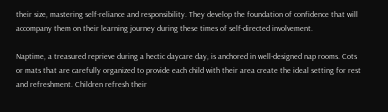their size, mastering self-reliance and responsibility. They develop the foundation of confidence that will accompany them on their learning journey during these times of self-directed involvement.

Naptime, a treasured reprieve during a hectic daycare day, is anchored in well-designed nap rooms. Cots or mats that are carefully organized to provide each child with their area create the ideal setting for rest and refreshment. Children refresh their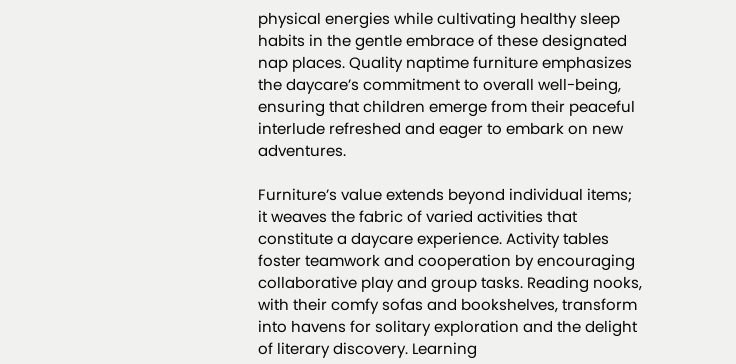physical energies while cultivating healthy sleep habits in the gentle embrace of these designated nap places. Quality naptime furniture emphasizes the daycare’s commitment to overall well-being, ensuring that children emerge from their peaceful interlude refreshed and eager to embark on new adventures.

Furniture’s value extends beyond individual items; it weaves the fabric of varied activities that constitute a daycare experience. Activity tables foster teamwork and cooperation by encouraging collaborative play and group tasks. Reading nooks, with their comfy sofas and bookshelves, transform into havens for solitary exploration and the delight of literary discovery. Learning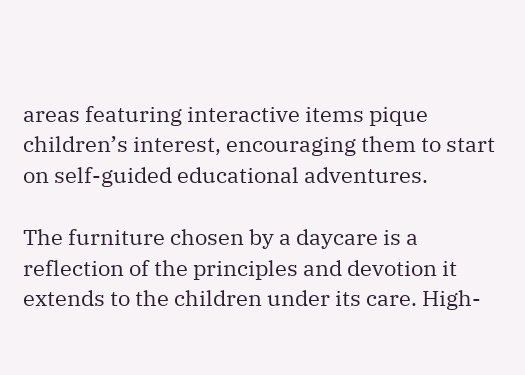areas featuring interactive items pique children’s interest, encouraging them to start on self-guided educational adventures.

The furniture chosen by a daycare is a reflection of the principles and devotion it extends to the children under its care. High-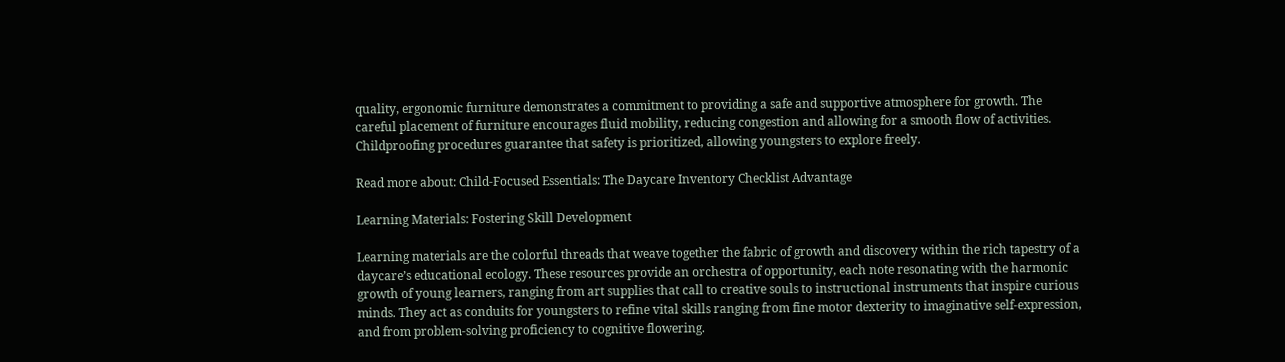quality, ergonomic furniture demonstrates a commitment to providing a safe and supportive atmosphere for growth. The careful placement of furniture encourages fluid mobility, reducing congestion and allowing for a smooth flow of activities. Childproofing procedures guarantee that safety is prioritized, allowing youngsters to explore freely.

Read more about: Child-Focused Essentials: The Daycare Inventory Checklist Advantage

Learning Materials: Fostering Skill Development

Learning materials are the colorful threads that weave together the fabric of growth and discovery within the rich tapestry of a daycare’s educational ecology. These resources provide an orchestra of opportunity, each note resonating with the harmonic growth of young learners, ranging from art supplies that call to creative souls to instructional instruments that inspire curious minds. They act as conduits for youngsters to refine vital skills ranging from fine motor dexterity to imaginative self-expression, and from problem-solving proficiency to cognitive flowering.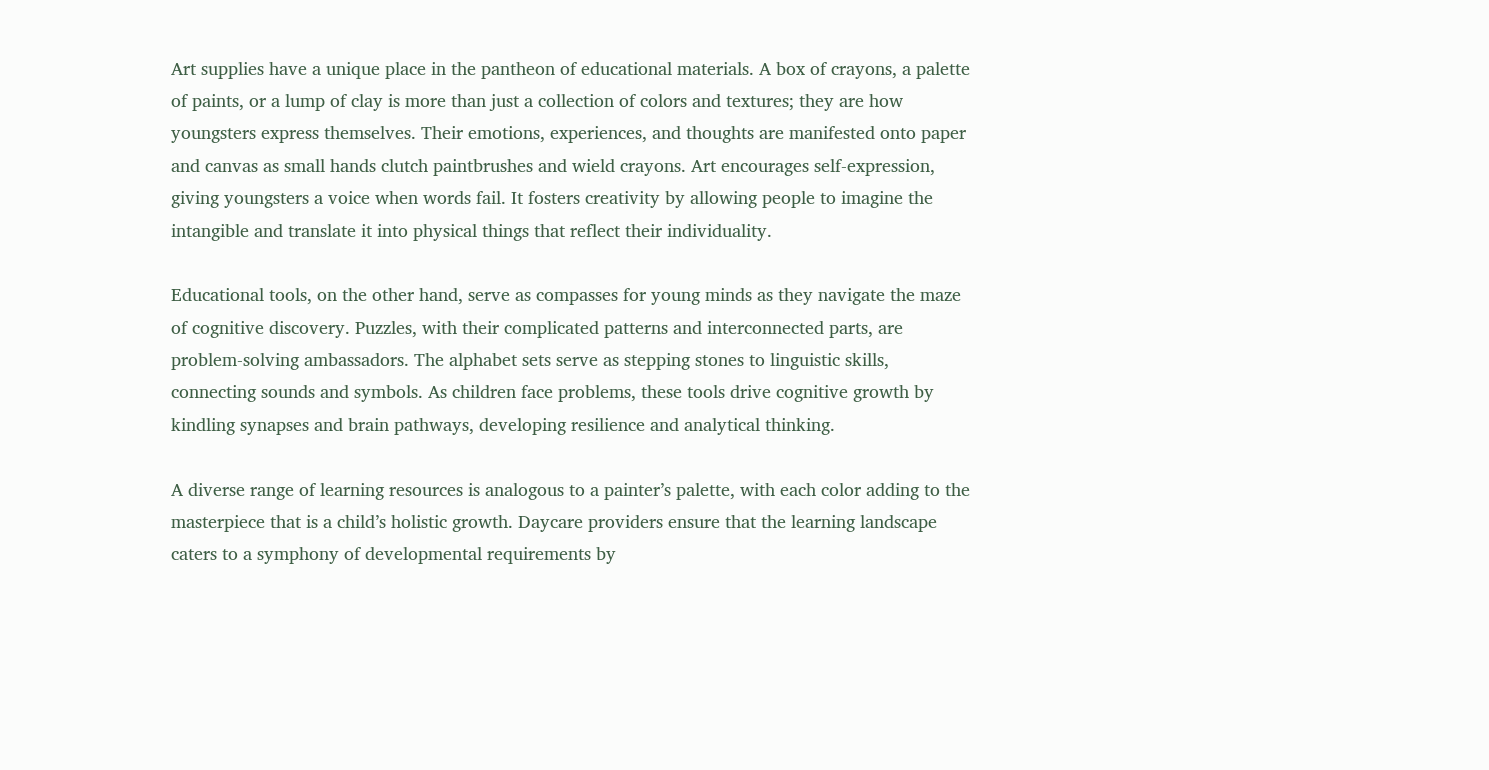Art supplies have a unique place in the pantheon of educational materials. A box of crayons, a palette of paints, or a lump of clay is more than just a collection of colors and textures; they are how youngsters express themselves. Their emotions, experiences, and thoughts are manifested onto paper and canvas as small hands clutch paintbrushes and wield crayons. Art encourages self-expression, giving youngsters a voice when words fail. It fosters creativity by allowing people to imagine the intangible and translate it into physical things that reflect their individuality.

Educational tools, on the other hand, serve as compasses for young minds as they navigate the maze of cognitive discovery. Puzzles, with their complicated patterns and interconnected parts, are problem-solving ambassadors. The alphabet sets serve as stepping stones to linguistic skills, connecting sounds and symbols. As children face problems, these tools drive cognitive growth by kindling synapses and brain pathways, developing resilience and analytical thinking.

A diverse range of learning resources is analogous to a painter’s palette, with each color adding to the masterpiece that is a child’s holistic growth. Daycare providers ensure that the learning landscape caters to a symphony of developmental requirements by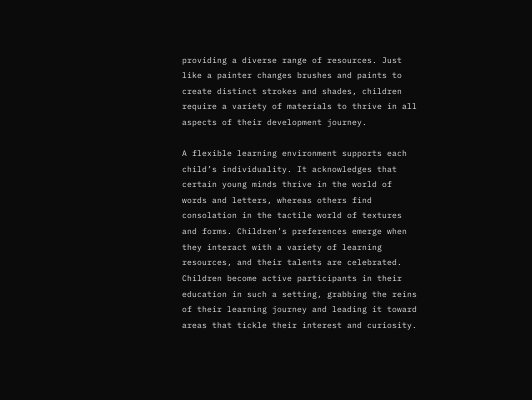providing a diverse range of resources. Just like a painter changes brushes and paints to create distinct strokes and shades, children require a variety of materials to thrive in all aspects of their development journey.

A flexible learning environment supports each child’s individuality. It acknowledges that certain young minds thrive in the world of words and letters, whereas others find consolation in the tactile world of textures and forms. Children’s preferences emerge when they interact with a variety of learning resources, and their talents are celebrated. Children become active participants in their education in such a setting, grabbing the reins of their learning journey and leading it toward areas that tickle their interest and curiosity.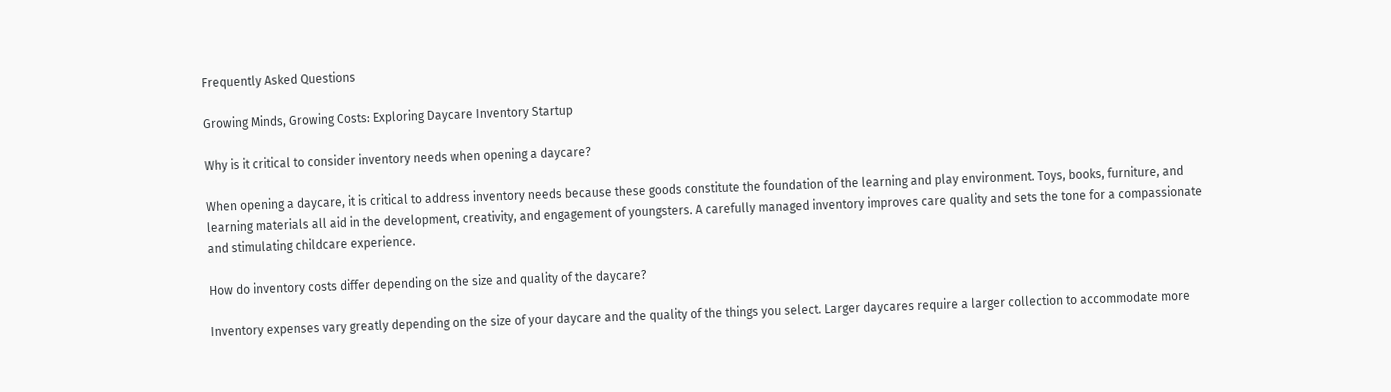Frequently Asked Questions

Growing Minds, Growing Costs: Exploring Daycare Inventory Startup

Why is it critical to consider inventory needs when opening a daycare?

When opening a daycare, it is critical to address inventory needs because these goods constitute the foundation of the learning and play environment. Toys, books, furniture, and learning materials all aid in the development, creativity, and engagement of youngsters. A carefully managed inventory improves care quality and sets the tone for a compassionate and stimulating childcare experience.

How do inventory costs differ depending on the size and quality of the daycare?

Inventory expenses vary greatly depending on the size of your daycare and the quality of the things you select. Larger daycares require a larger collection to accommodate more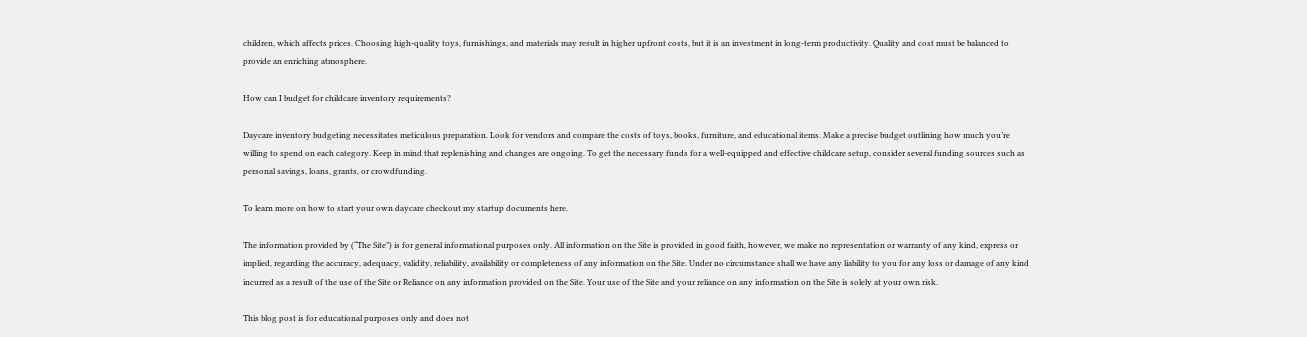children, which affects prices. Choosing high-quality toys, furnishings, and materials may result in higher upfront costs, but it is an investment in long-term productivity. Quality and cost must be balanced to provide an enriching atmosphere.

How can I budget for childcare inventory requirements?

Daycare inventory budgeting necessitates meticulous preparation. Look for vendors and compare the costs of toys, books, furniture, and educational items. Make a precise budget outlining how much you’re willing to spend on each category. Keep in mind that replenishing and changes are ongoing. To get the necessary funds for a well-equipped and effective childcare setup, consider several funding sources such as personal savings, loans, grants, or crowdfunding.

To learn more on how to start your own daycare checkout my startup documents here.

The information provided by (“The Site”) is for general informational purposes only. All information on the Site is provided in good faith, however, we make no representation or warranty of any kind, express or implied, regarding the accuracy, adequacy, validity, reliability, availability or completeness of any information on the Site. Under no circumstance shall we have any liability to you for any loss or damage of any kind incurred as a result of the use of the Site or Reliance on any information provided on the Site. Your use of the Site and your reliance on any information on the Site is solely at your own risk.

This blog post is for educational purposes only and does not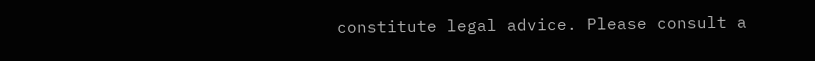constitute legal advice. Please consult a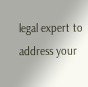legal expert to address your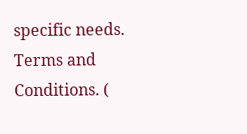specific needs. Terms and Conditions. (